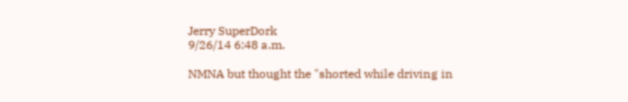Jerry SuperDork
9/26/14 6:48 a.m.

NMNA but thought the "shorted while driving in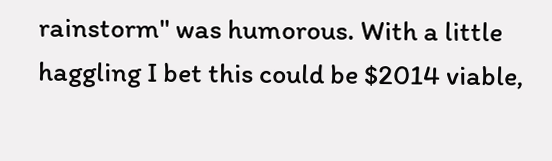rainstorm" was humorous. With a little haggling I bet this could be $2014 viable,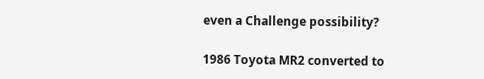even a Challenge possibility?

1986 Toyota MR2 converted to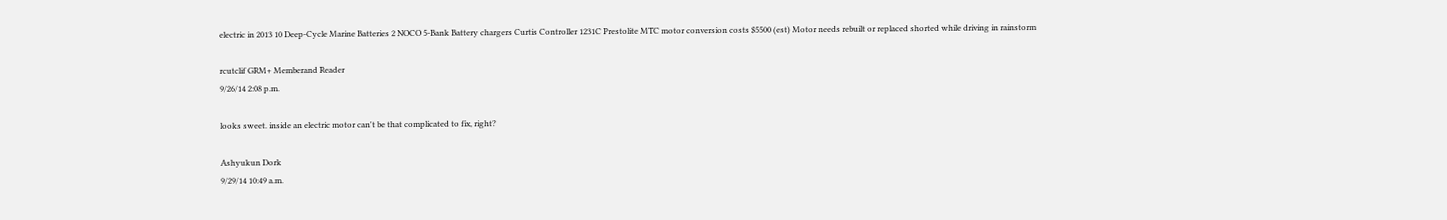electric in 2013 10 Deep-Cycle Marine Batteries 2 NOCO 5-Bank Battery chargers Curtis Controller 1231C Prestolite MTC motor conversion costs $5500 (est) Motor needs rebuilt or replaced shorted while driving in rainstorm

rcutclif GRM+ Memberand Reader
9/26/14 2:08 p.m.

looks sweet. inside an electric motor can't be that complicated to fix, right?

Ashyukun Dork
9/29/14 10:49 a.m.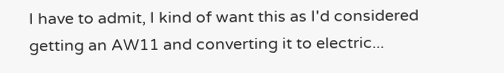I have to admit, I kind of want this as I'd considered getting an AW11 and converting it to electric...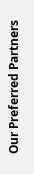Our Preferred Partners